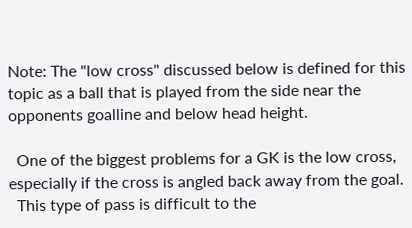Note: The "low cross" discussed below is defined for this topic as a ball that is played from the side near the opponents goalline and below head height.

  One of the biggest problems for a GK is the low cross, especially if the cross is angled back away from the goal.
  This type of pass is difficult to the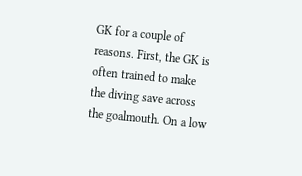GK for a couple of reasons. First, the GK is often trained to make the diving save across the goalmouth. On a low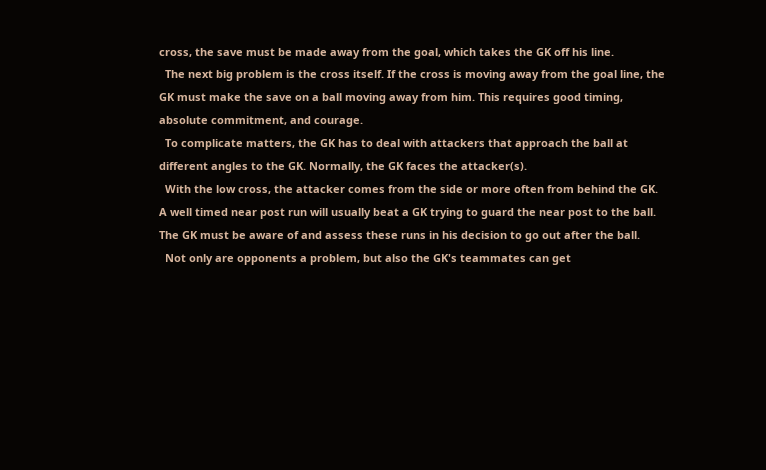cross, the save must be made away from the goal, which takes the GK off his line.
  The next big problem is the cross itself. If the cross is moving away from the goal line, the GK must make the save on a ball moving away from him. This requires good timing, absolute commitment, and courage.
  To complicate matters, the GK has to deal with attackers that approach the ball at different angles to the GK. Normally, the GK faces the attacker(s).
  With the low cross, the attacker comes from the side or more often from behind the GK. A well timed near post run will usually beat a GK trying to guard the near post to the ball. The GK must be aware of and assess these runs in his decision to go out after the ball.
  Not only are opponents a problem, but also the GK's teammates can get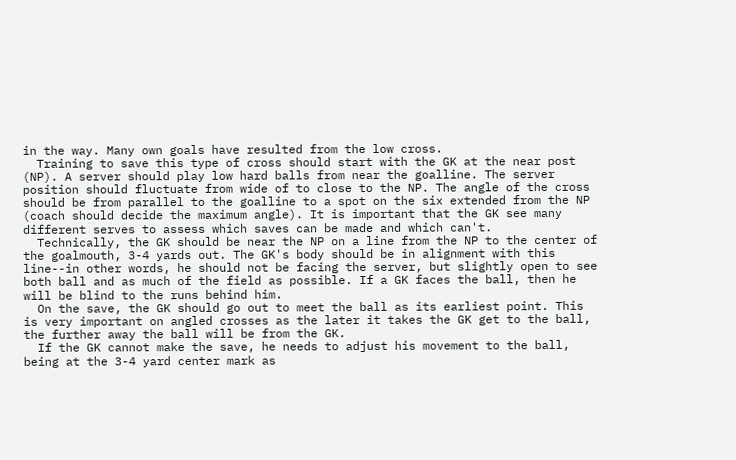in the way. Many own goals have resulted from the low cross.
  Training to save this type of cross should start with the GK at the near post (NP). A server should play low hard balls from near the goalline. The server position should fluctuate from wide of to close to the NP. The angle of the cross should be from parallel to the goalline to a spot on the six extended from the NP (coach should decide the maximum angle). It is important that the GK see many different serves to assess which saves can be made and which can't.
  Technically, the GK should be near the NP on a line from the NP to the center of the goalmouth, 3-4 yards out. The GK's body should be in alignment with this line--in other words, he should not be facing the server, but slightly open to see both ball and as much of the field as possible. If a GK faces the ball, then he will be blind to the runs behind him.
  On the save, the GK should go out to meet the ball as its earliest point. This is very important on angled crosses as the later it takes the GK get to the ball, the further away the ball will be from the GK.
  If the GK cannot make the save, he needs to adjust his movement to the ball, being at the 3-4 yard center mark as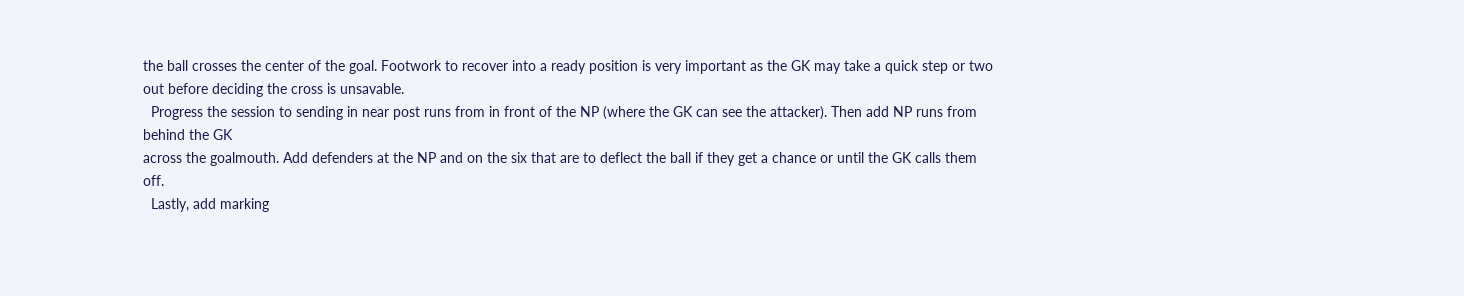the ball crosses the center of the goal. Footwork to recover into a ready position is very important as the GK may take a quick step or two out before deciding the cross is unsavable.
  Progress the session to sending in near post runs from in front of the NP (where the GK can see the attacker). Then add NP runs from behind the GK
across the goalmouth. Add defenders at the NP and on the six that are to deflect the ball if they get a chance or until the GK calls them off.
  Lastly, add marking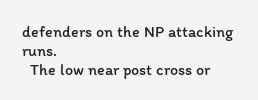defenders on the NP attacking runs.
  The low near post cross or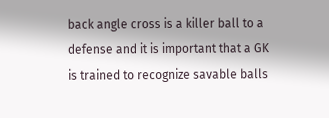back angle cross is a killer ball to a defense and it is important that a GK is trained to recognize savable balls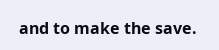and to make the save.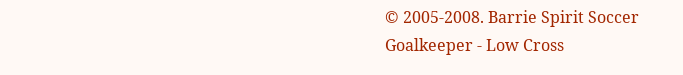© 2005-2008. Barrie Spirit Soccer
Goalkeeper - Low Cross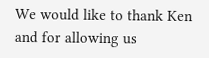We would like to thank Ken and for allowing us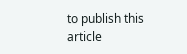to publish this article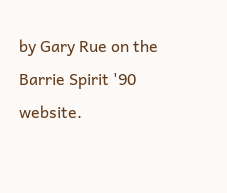by Gary Rue on the Barrie Spirit '90 website.